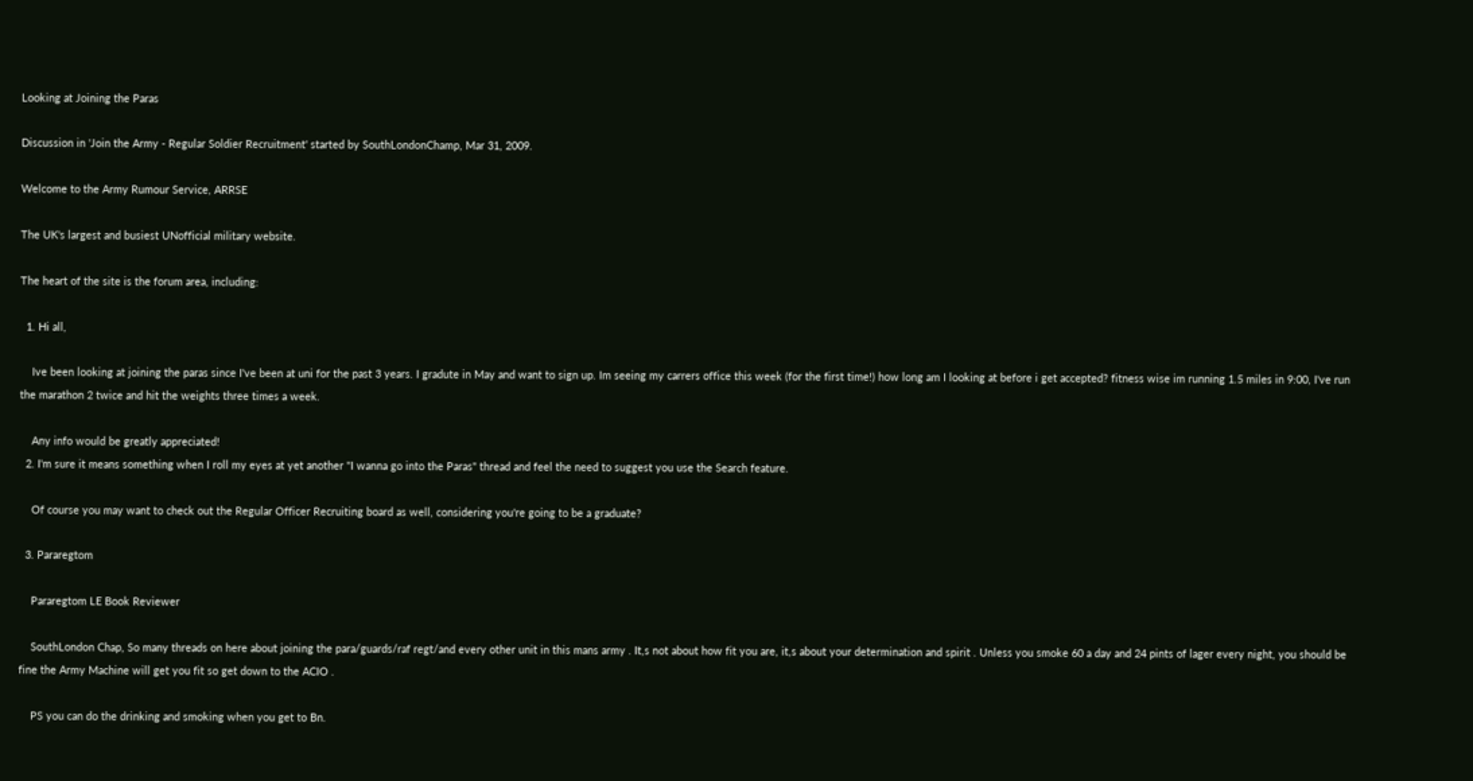Looking at Joining the Paras

Discussion in 'Join the Army - Regular Soldier Recruitment' started by SouthLondonChamp, Mar 31, 2009.

Welcome to the Army Rumour Service, ARRSE

The UK's largest and busiest UNofficial military website.

The heart of the site is the forum area, including:

  1. Hi all,

    Ive been looking at joining the paras since I've been at uni for the past 3 years. I gradute in May and want to sign up. Im seeing my carrers office this week (for the first time!) how long am I looking at before i get accepted? fitness wise im running 1.5 miles in 9:00, I've run the marathon 2 twice and hit the weights three times a week.

    Any info would be greatly appreciated!
  2. I'm sure it means something when I roll my eyes at yet another "I wanna go into the Paras" thread and feel the need to suggest you use the Search feature.

    Of course you may want to check out the Regular Officer Recruiting board as well, considering you're going to be a graduate?

  3. Pararegtom

    Pararegtom LE Book Reviewer

    SouthLondon Chap, So many threads on here about joining the para/guards/raf regt/and every other unit in this mans army . It,s not about how fit you are, it,s about your determination and spirit . Unless you smoke 60 a day and 24 pints of lager every night, you should be fine the Army Machine will get you fit so get down to the ACIO .

    PS you can do the drinking and smoking when you get to Bn.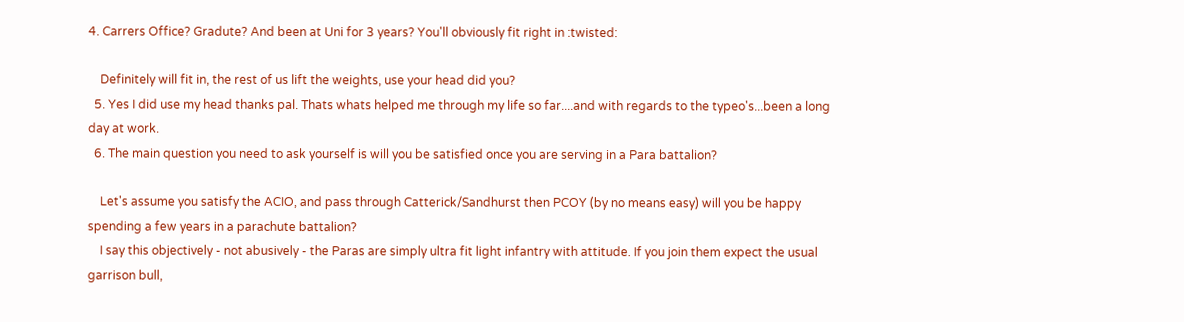4. Carrers Office? Gradute? And been at Uni for 3 years? You'll obviously fit right in :twisted:

    Definitely will fit in, the rest of us lift the weights, use your head did you?
  5. Yes I did use my head thanks pal. Thats whats helped me through my life so far....and with regards to the typeo's...been a long day at work.
  6. The main question you need to ask yourself is will you be satisfied once you are serving in a Para battalion?

    Let's assume you satisfy the ACIO, and pass through Catterick/Sandhurst then PCOY (by no means easy) will you be happy spending a few years in a parachute battalion?
    I say this objectively - not abusively - the Paras are simply ultra fit light infantry with attitude. If you join them expect the usual garrison bull,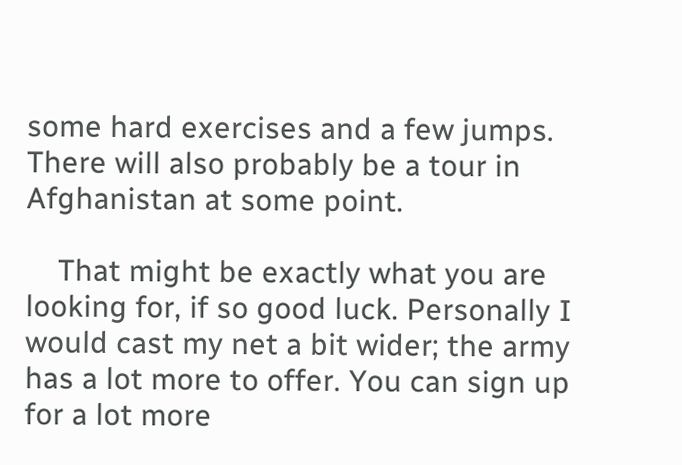some hard exercises and a few jumps. There will also probably be a tour in Afghanistan at some point.

    That might be exactly what you are looking for, if so good luck. Personally I would cast my net a bit wider; the army has a lot more to offer. You can sign up for a lot more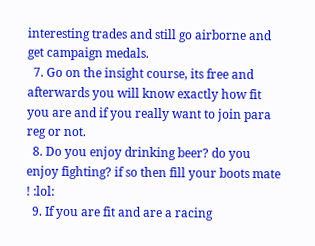interesting trades and still go airborne and get campaign medals.
  7. Go on the insight course, its free and afterwards you will know exactly how fit you are and if you really want to join para reg or not.
  8. Do you enjoy drinking beer? do you enjoy fighting? if so then fill your boots mate ! :lol:
  9. If you are fit and are a racing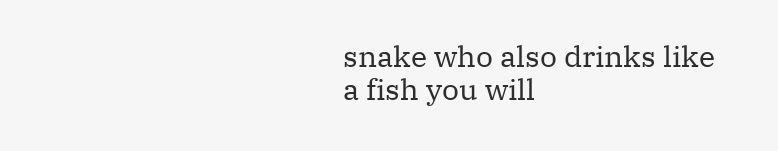snake who also drinks like a fish you will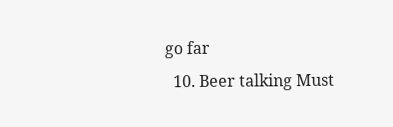go far
  10. Beer talking Must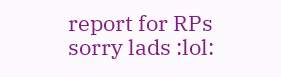report for RPs sorry lads :lol: